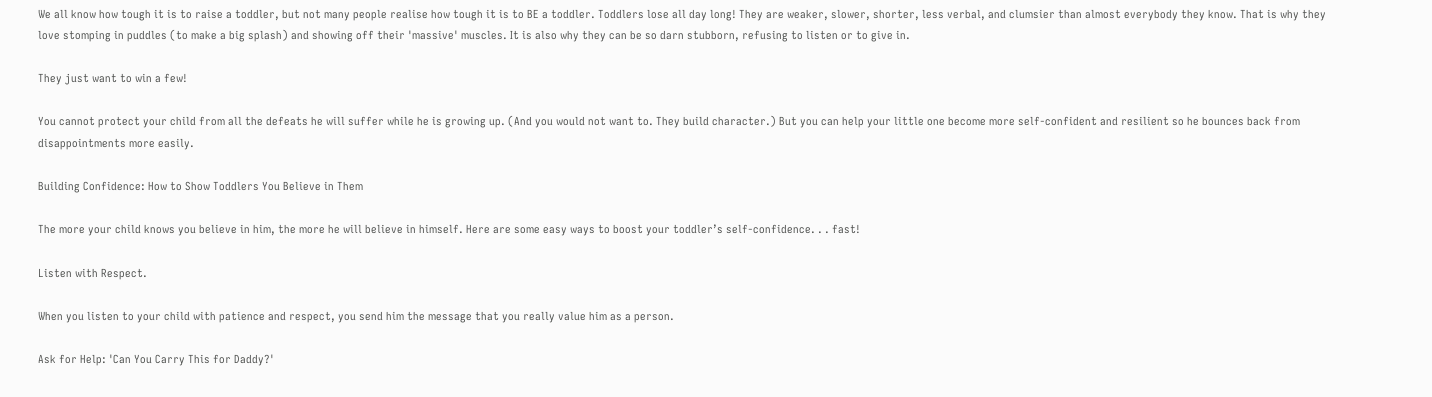We all know how tough it is to raise a toddler, but not many people realise how tough it is to BE a toddler. Toddlers lose all day long! They are weaker, slower, shorter, less verbal, and clumsier than almost everybody they know. That is why they love stomping in puddles (to make a big splash) and showing off their 'massive' muscles. It is also why they can be so darn stubborn, refusing to listen or to give in.

They just want to win a few!

You cannot protect your child from all the defeats he will suffer while he is growing up. (And you would not want to. They build character.) But you can help your little one become more self-confident and resilient so he bounces back from disappointments more easily.

Building Confidence: How to Show Toddlers You Believe in Them

The more your child knows you believe in him, the more he will believe in himself. Here are some easy ways to boost your toddler’s self-confidence. . . fast!

Listen with Respect.

When you listen to your child with patience and respect, you send him the message that you really value him as a person.

Ask for Help: 'Can You Carry This for Daddy?'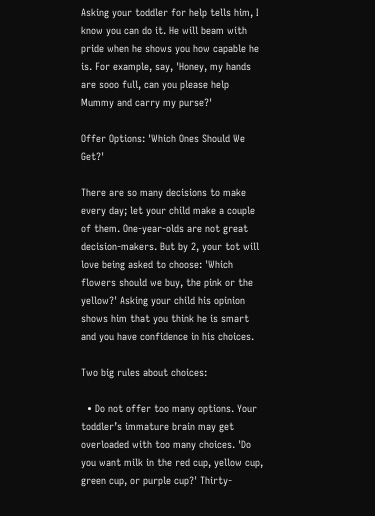Asking your toddler for help tells him, I know you can do it. He will beam with pride when he shows you how capable he is. For example, say, 'Honey, my hands are sooo full, can you please help Mummy and carry my purse?'

Offer Options: 'Which Ones Should We Get?'

There are so many decisions to make every day; let your child make a couple of them. One-year-olds are not great decision-makers. But by 2, your tot will love being asked to choose: 'Which flowers should we buy, the pink or the yellow?' Asking your child his opinion shows him that you think he is smart and you have confidence in his choices.

Two big rules about choices:

  • Do not offer too many options. Your toddler’s immature brain may get overloaded with too many choices. 'Do you want milk in the red cup, yellow cup, green cup, or purple cup?' Thirty-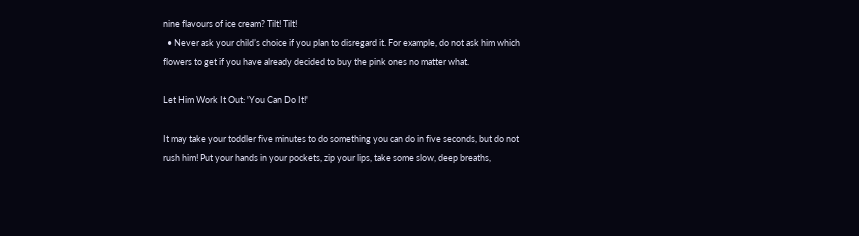nine flavours of ice cream? Tilt! Tilt!
  • Never ask your child’s choice if you plan to disregard it. For example, do not ask him which flowers to get if you have already decided to buy the pink ones no matter what.

Let Him Work It Out: 'You Can Do It!'

It may take your toddler five minutes to do something you can do in five seconds, but do not rush him! Put your hands in your pockets, zip your lips, take some slow, deep breaths,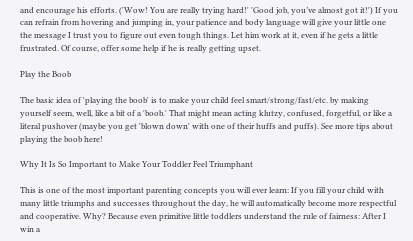and encourage his efforts. ('Wow! You are really trying hard!' 'Good job, you’ve almost got it!') If you can refrain from hovering and jumping in, your patience and body language will give your little one the message I trust you to figure out even tough things. Let him work at it, even if he gets a little frustrated. Of course, offer some help if he is really getting upset.

Play the Boob

The basic idea of 'playing the boob' is to make your child feel smart/strong/fast/etc. by making yourself seem, well, like a bit of a 'boob.' That might mean acting klutzy, confused, forgetful, or like a literal pushover (maybe you get 'blown down' with one of their huffs and puffs). See more tips about playing the boob here!

Why It Is So Important to Make Your Toddler Feel Triumphant

This is one of the most important parenting concepts you will ever learn: If you fill your child with many little triumphs and successes throughout the day, he will automatically become more respectful and cooperative. Why? Because even primitive little toddlers understand the rule of fairness: After I win a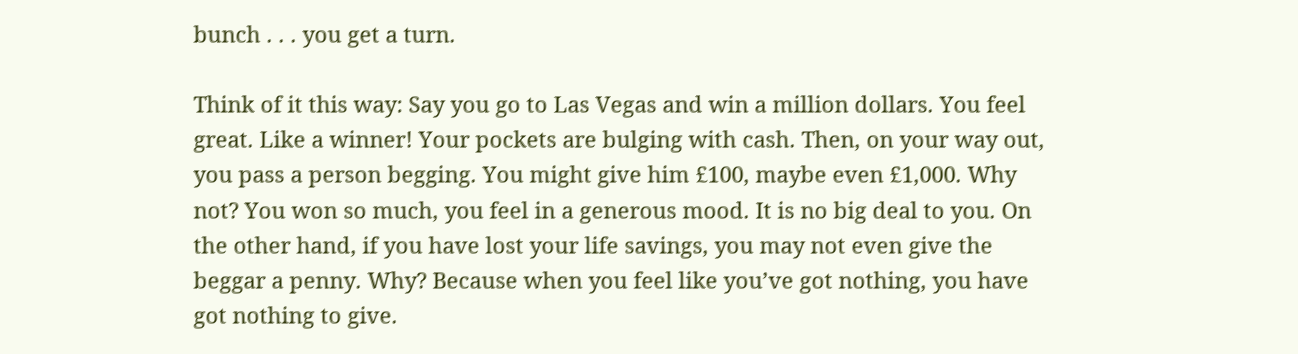bunch . . . you get a turn.

Think of it this way: Say you go to Las Vegas and win a million dollars. You feel great. Like a winner! Your pockets are bulging with cash. Then, on your way out, you pass a person begging. You might give him £100, maybe even £1,000. Why not? You won so much, you feel in a generous mood. It is no big deal to you. On the other hand, if you have lost your life savings, you may not even give the beggar a penny. Why? Because when you feel like you’ve got nothing, you have got nothing to give.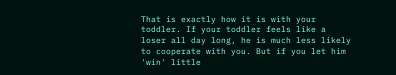That is exactly how it is with your toddler. If your toddler feels like a loser all day long, he is much less likely to cooperate with you. But if you let him 'win' little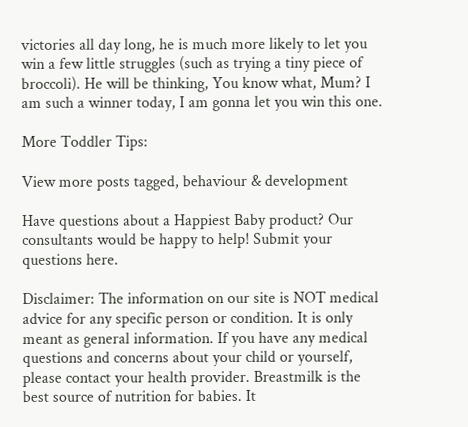victories all day long, he is much more likely to let you win a few little struggles (such as trying a tiny piece of broccoli). He will be thinking, You know what, Mum? I am such a winner today, I am gonna let you win this one.

More Toddler Tips:

View more posts tagged, behaviour & development

Have questions about a Happiest Baby product? Our consultants would be happy to help! Submit your questions here.

Disclaimer: The information on our site is NOT medical advice for any specific person or condition. It is only meant as general information. If you have any medical questions and concerns about your child or yourself, please contact your health provider. Breastmilk is the best source of nutrition for babies. It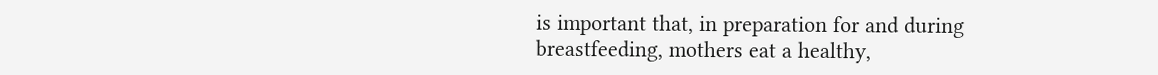is important that, in preparation for and during breastfeeding, mothers eat a healthy,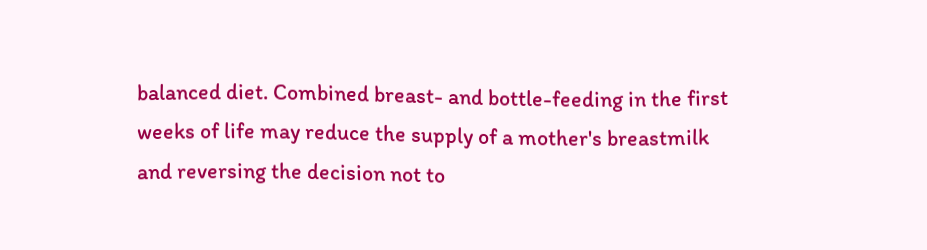balanced diet. Combined breast- and bottle-feeding in the first weeks of life may reduce the supply of a mother's breastmilk and reversing the decision not to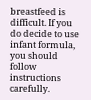breastfeed is difficult. If you do decide to use infant formula, you should follow instructions carefully.